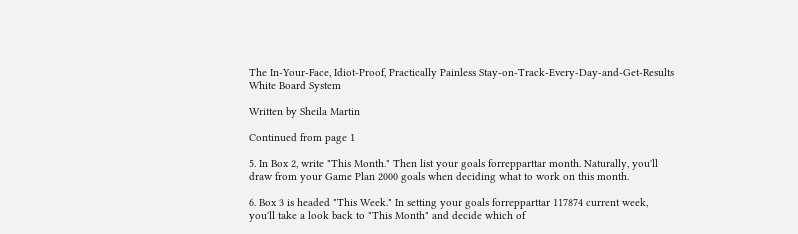The In-Your-Face, Idiot-Proof, Practically Painless Stay-on-Track-Every-Day-and-Get-Results White Board System

Written by Sheila Martin

Continued from page 1

5. In Box 2, write "This Month." Then list your goals forrepparttar month. Naturally, you'll draw from your Game Plan 2000 goals when deciding what to work on this month.

6. Box 3 is headed "This Week." In setting your goals forrepparttar 117874 current week, you'll take a look back to "This Month" and decide which of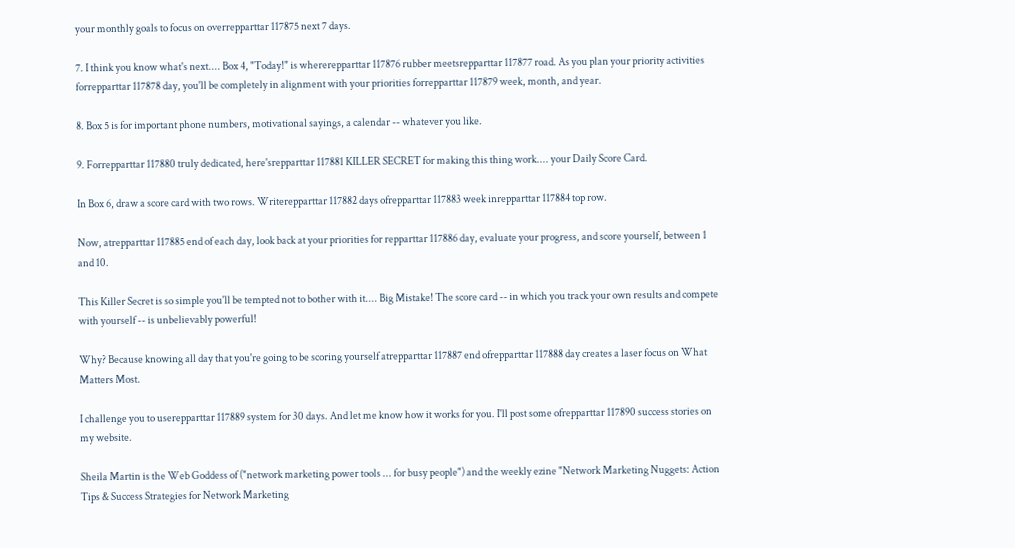your monthly goals to focus on overrepparttar 117875 next 7 days.

7. I think you know what's next.... Box 4, "Today!" is whererepparttar 117876 rubber meetsrepparttar 117877 road. As you plan your priority activities forrepparttar 117878 day, you'll be completely in alignment with your priorities forrepparttar 117879 week, month, and year.

8. Box 5 is for important phone numbers, motivational sayings, a calendar -- whatever you like.

9. Forrepparttar 117880 truly dedicated, here'srepparttar 117881 KILLER SECRET for making this thing work.... your Daily Score Card.

In Box 6, draw a score card with two rows. Writerepparttar 117882 days ofrepparttar 117883 week inrepparttar 117884 top row.

Now, atrepparttar 117885 end of each day, look back at your priorities for repparttar 117886 day, evaluate your progress, and score yourself, between 1 and 10.

This Killer Secret is so simple you'll be tempted not to bother with it.... Big Mistake! The score card -- in which you track your own results and compete with yourself -- is unbelievably powerful!

Why? Because knowing all day that you're going to be scoring yourself atrepparttar 117887 end ofrepparttar 117888 day creates a laser focus on What Matters Most.

I challenge you to userepparttar 117889 system for 30 days. And let me know how it works for you. I'll post some ofrepparttar 117890 success stories on my website.

Sheila Martin is the Web Goddess of ("network marketing power tools ... for busy people") and the weekly ezine "Network Marketing Nuggets: Action Tips & Success Strategies for Network Marketing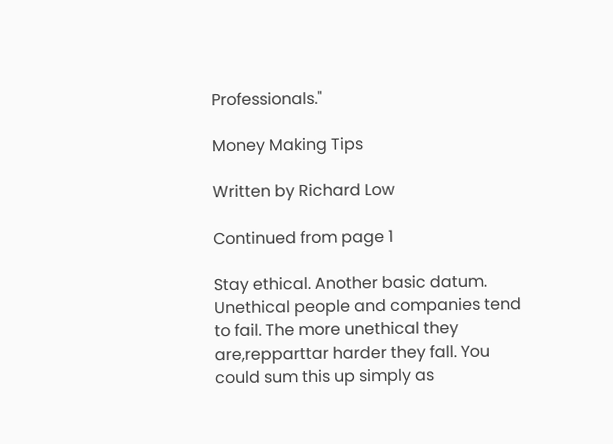Professionals."

Money Making Tips

Written by Richard Low

Continued from page 1

Stay ethical. Another basic datum. Unethical people and companies tend to fail. The more unethical they are,repparttar harder they fall. You could sum this up simply as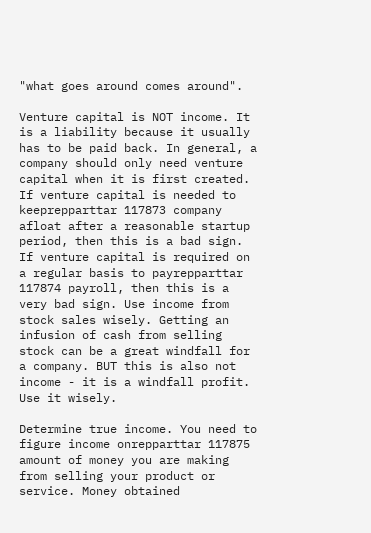"what goes around comes around".

Venture capital is NOT income. It is a liability because it usually has to be paid back. In general, a company should only need venture capital when it is first created. If venture capital is needed to keeprepparttar 117873 company afloat after a reasonable startup period, then this is a bad sign. If venture capital is required on a regular basis to payrepparttar 117874 payroll, then this is a very bad sign. Use income from stock sales wisely. Getting an infusion of cash from selling stock can be a great windfall for a company. BUT this is also not income - it is a windfall profit. Use it wisely.

Determine true income. You need to figure income onrepparttar 117875 amount of money you are making from selling your product or service. Money obtained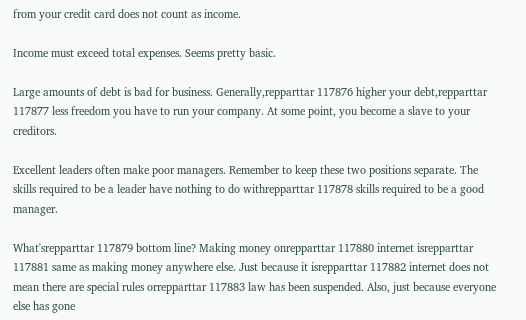from your credit card does not count as income.

Income must exceed total expenses. Seems pretty basic.

Large amounts of debt is bad for business. Generally,repparttar 117876 higher your debt,repparttar 117877 less freedom you have to run your company. At some point, you become a slave to your creditors.

Excellent leaders often make poor managers. Remember to keep these two positions separate. The skills required to be a leader have nothing to do withrepparttar 117878 skills required to be a good manager.

What'srepparttar 117879 bottom line? Making money onrepparttar 117880 internet isrepparttar 117881 same as making money anywhere else. Just because it isrepparttar 117882 internet does not mean there are special rules orrepparttar 117883 law has been suspended. Also, just because everyone else has gone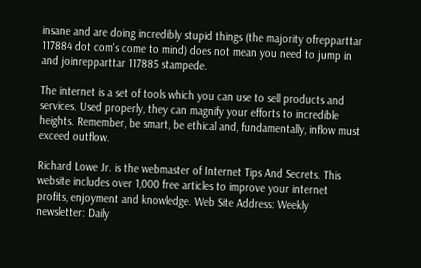insane and are doing incredibly stupid things (the majority ofrepparttar 117884 dot com's come to mind) does not mean you need to jump in and joinrepparttar 117885 stampede.

The internet is a set of tools which you can use to sell products and services. Used properly, they can magnify your efforts to incredible heights. Remember, be smart, be ethical and, fundamentally, inflow must exceed outflow.

Richard Lowe Jr. is the webmaster of Internet Tips And Secrets. This website includes over 1,000 free articles to improve your internet profits, enjoyment and knowledge. Web Site Address: Weekly newsletter: Daily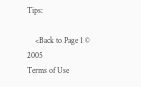Tips:

    <Back to Page 1 © 2005
Terms of Use